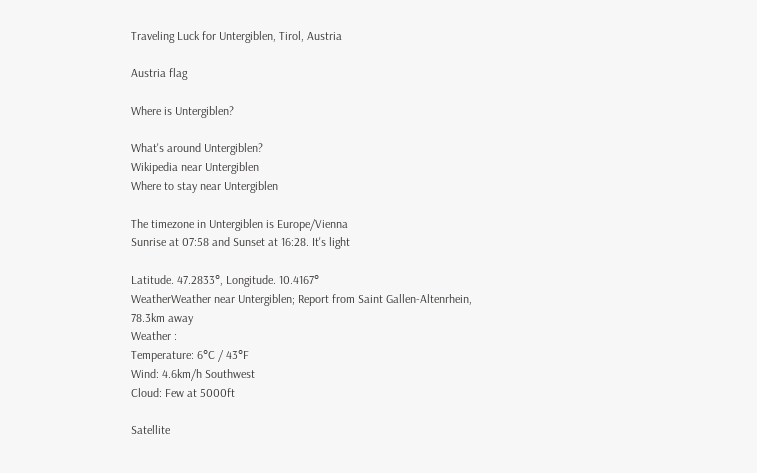Traveling Luck for Untergiblen, Tirol, Austria

Austria flag

Where is Untergiblen?

What's around Untergiblen?
Wikipedia near Untergiblen
Where to stay near Untergiblen

The timezone in Untergiblen is Europe/Vienna
Sunrise at 07:58 and Sunset at 16:28. It's light

Latitude. 47.2833°, Longitude. 10.4167°
WeatherWeather near Untergiblen; Report from Saint Gallen-Altenrhein, 78.3km away
Weather :
Temperature: 6°C / 43°F
Wind: 4.6km/h Southwest
Cloud: Few at 5000ft

Satellite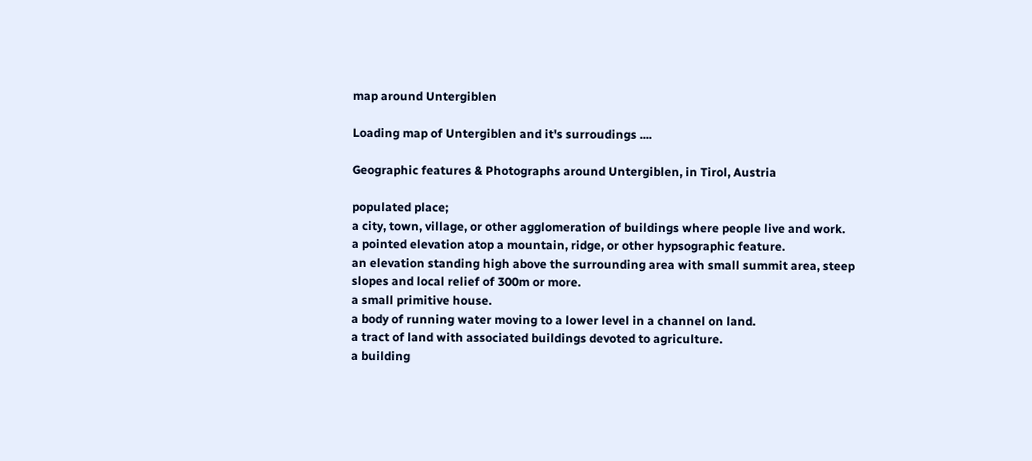map around Untergiblen

Loading map of Untergiblen and it's surroudings ....

Geographic features & Photographs around Untergiblen, in Tirol, Austria

populated place;
a city, town, village, or other agglomeration of buildings where people live and work.
a pointed elevation atop a mountain, ridge, or other hypsographic feature.
an elevation standing high above the surrounding area with small summit area, steep slopes and local relief of 300m or more.
a small primitive house.
a body of running water moving to a lower level in a channel on land.
a tract of land with associated buildings devoted to agriculture.
a building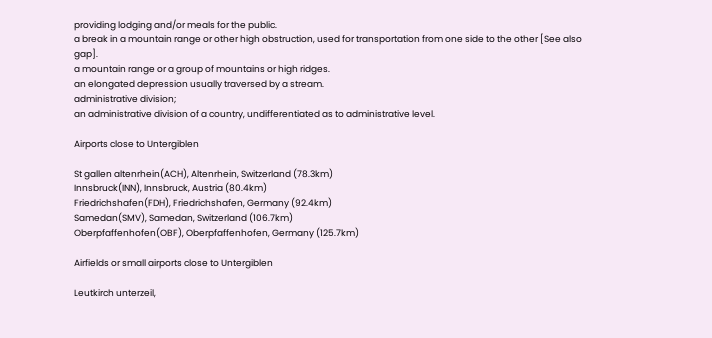providing lodging and/or meals for the public.
a break in a mountain range or other high obstruction, used for transportation from one side to the other [See also gap].
a mountain range or a group of mountains or high ridges.
an elongated depression usually traversed by a stream.
administrative division;
an administrative division of a country, undifferentiated as to administrative level.

Airports close to Untergiblen

St gallen altenrhein(ACH), Altenrhein, Switzerland (78.3km)
Innsbruck(INN), Innsbruck, Austria (80.4km)
Friedrichshafen(FDH), Friedrichshafen, Germany (92.4km)
Samedan(SMV), Samedan, Switzerland (106.7km)
Oberpfaffenhofen(OBF), Oberpfaffenhofen, Germany (125.7km)

Airfields or small airports close to Untergiblen

Leutkirch unterzeil,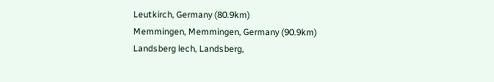Leutkirch, Germany (80.9km)
Memmingen, Memmingen, Germany (90.9km)
Landsberg lech, Landsberg,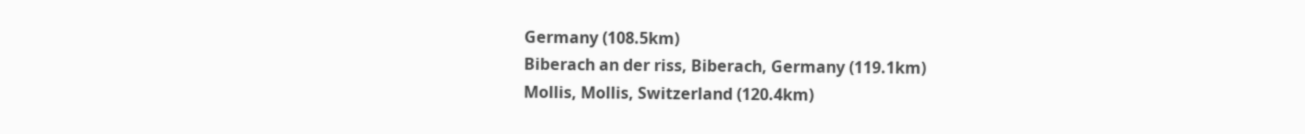Germany (108.5km)
Biberach an der riss, Biberach, Germany (119.1km)
Mollis, Mollis, Switzerland (120.4km)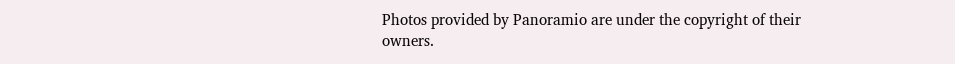Photos provided by Panoramio are under the copyright of their owners.